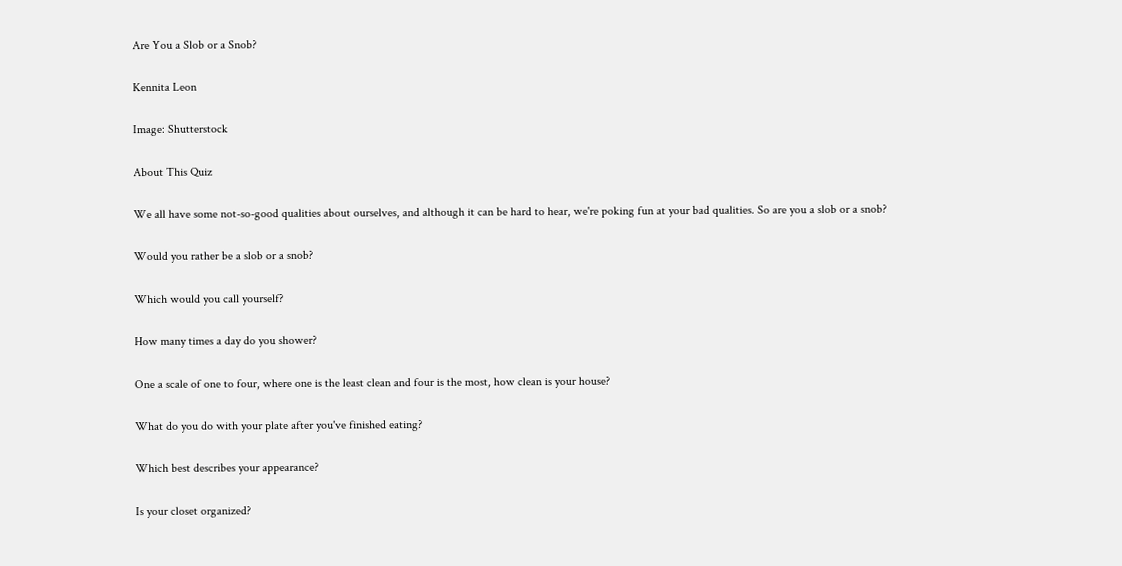Are You a Slob or a Snob?

Kennita Leon

Image: Shutterstock

About This Quiz

We all have some not-so-good qualities about ourselves, and although it can be hard to hear, we're poking fun at your bad qualities. So are you a slob or a snob?

Would you rather be a slob or a snob?

Which would you call yourself?

How many times a day do you shower?

One a scale of one to four, where one is the least clean and four is the most, how clean is your house?

What do you do with your plate after you've finished eating?

Which best describes your appearance?

Is your closet organized?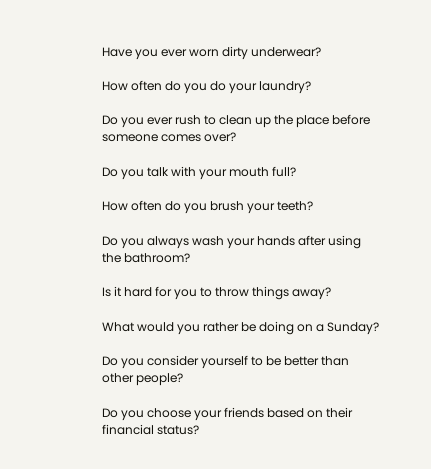Have you ever worn dirty underwear?

How often do you do your laundry?

Do you ever rush to clean up the place before someone comes over?

Do you talk with your mouth full?

How often do you brush your teeth?

Do you always wash your hands after using the bathroom?

Is it hard for you to throw things away?

What would you rather be doing on a Sunday?

Do you consider yourself to be better than other people?

Do you choose your friends based on their financial status?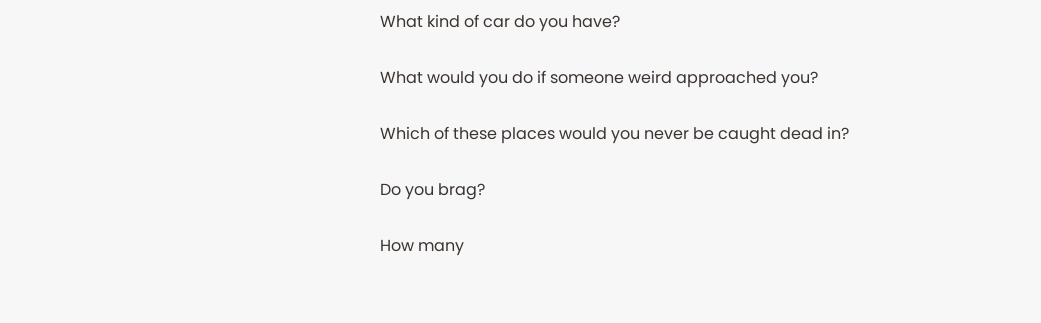What kind of car do you have?

What would you do if someone weird approached you?

Which of these places would you never be caught dead in?

Do you brag?

How many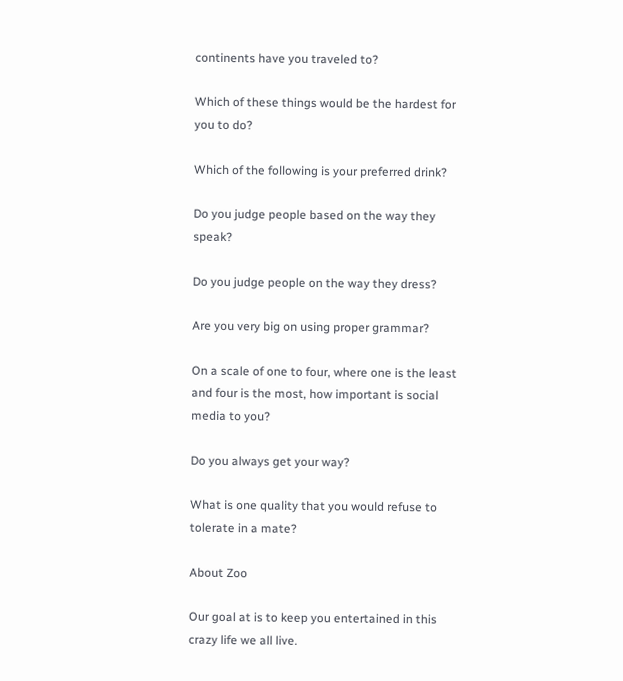continents have you traveled to?

Which of these things would be the hardest for you to do?

Which of the following is your preferred drink?

Do you judge people based on the way they speak?

Do you judge people on the way they dress?

Are you very big on using proper grammar?

On a scale of one to four, where one is the least and four is the most, how important is social media to you?

Do you always get your way?

What is one quality that you would refuse to tolerate in a mate?

About Zoo

Our goal at is to keep you entertained in this crazy life we all live.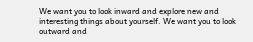We want you to look inward and explore new and interesting things about yourself. We want you to look outward and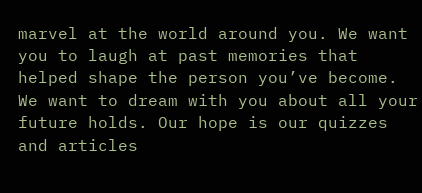marvel at the world around you. We want you to laugh at past memories that helped shape the person you’ve become. We want to dream with you about all your future holds. Our hope is our quizzes and articles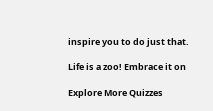inspire you to do just that.

Life is a zoo! Embrace it on

Explore More Quizzes